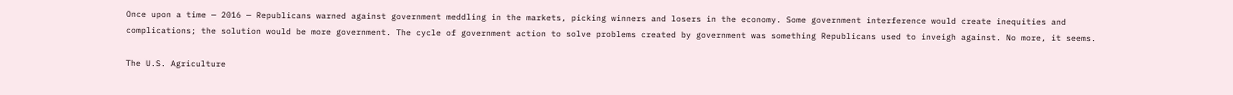Once upon a time — 2016 — Republicans warned against government meddling in the markets, picking winners and losers in the economy. Some government interference would create inequities and complications; the solution would be more government. The cycle of government action to solve problems created by government was something Republicans used to inveigh against. No more, it seems.

The U.S. Agriculture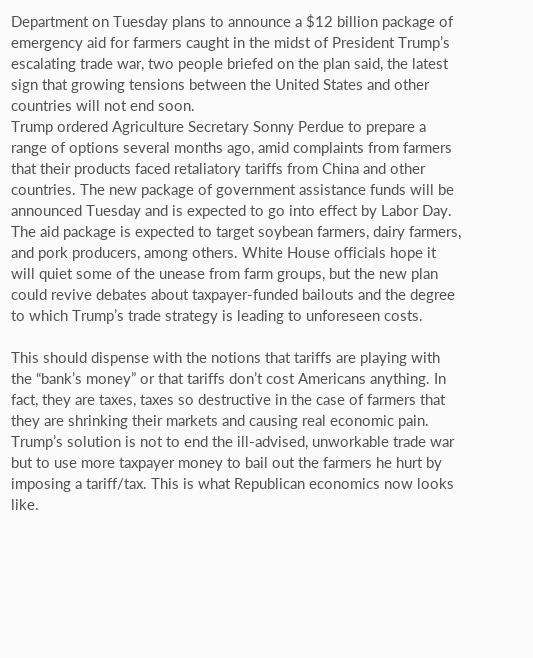Department on Tuesday plans to announce a $12 billion package of emergency aid for farmers caught in the midst of President Trump’s escalating trade war, two people briefed on the plan said, the latest sign that growing tensions between the United States and other countries will not end soon.
Trump ordered Agriculture Secretary Sonny Perdue to prepare a range of options several months ago, amid complaints from farmers that their products faced retaliatory tariffs from China and other countries. The new package of government assistance funds will be announced Tuesday and is expected to go into effect by Labor Day.
The aid package is expected to target soybean farmers, dairy farmers, and pork producers, among others. White House officials hope it will quiet some of the unease from farm groups, but the new plan could revive debates about taxpayer-funded bailouts and the degree to which Trump’s trade strategy is leading to unforeseen costs.

This should dispense with the notions that tariffs are playing with the “bank’s money” or that tariffs don’t cost Americans anything. In fact, they are taxes, taxes so destructive in the case of farmers that they are shrinking their markets and causing real economic pain. Trump’s solution is not to end the ill-advised, unworkable trade war but to use more taxpayer money to bail out the farmers he hurt by imposing a tariff/tax. This is what Republican economics now looks like.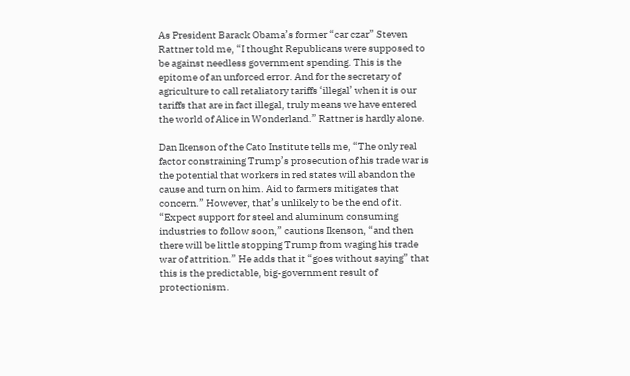As President Barack Obama’s former “car czar” Steven Rattner told me, “I thought Republicans were supposed to be against needless government spending. This is the epitome of an unforced error. And for the secretary of agriculture to call retaliatory tariffs ‘illegal’ when it is our tariffs that are in fact illegal, truly means we have entered the world of Alice in Wonderland.” Rattner is hardly alone.

Dan Ikenson of the Cato Institute tells me, “The only real factor constraining Trump’s prosecution of his trade war is the potential that workers in red states will abandon the cause and turn on him. Aid to farmers mitigates that concern.” However, that’s unlikely to be the end of it. “Expect support for steel and aluminum consuming industries to follow soon,” cautions Ikenson, “and then there will be little stopping Trump from waging his trade war of attrition.” He adds that it “goes without saying” that this is the predictable, big-government result of protectionism.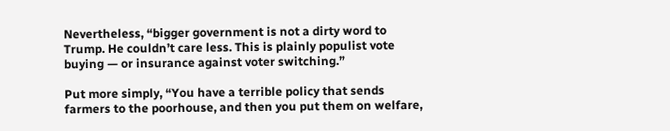Nevertheless, “bigger government is not a dirty word to Trump. He couldn’t care less. This is plainly populist vote buying — or insurance against voter switching.”

Put more simply, “You have a terrible policy that sends farmers to the poorhouse, and then you put them on welfare,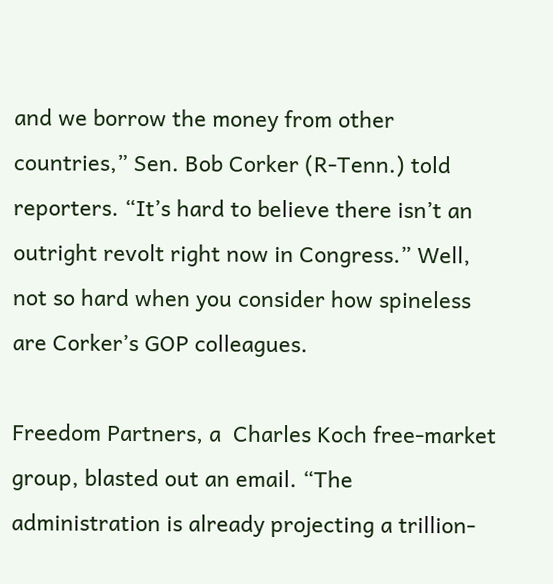and we borrow the money from other countries,” Sen. Bob Corker (R-Tenn.) told reporters. “It’s hard to believe there isn’t an outright revolt right now in Congress.” Well, not so hard when you consider how spineless are Corker’s GOP colleagues.

Freedom Partners, a  Charles Koch free-market group, blasted out an email. “The administration is already projecting a trillion-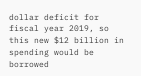dollar deficit for fiscal year 2019, so this new $12 billion in spending would be borrowed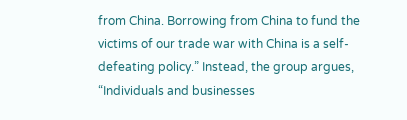from China. Borrowing from China to fund the victims of our trade war with China is a self-defeating policy.” Instead, the group argues, “Individuals and businesses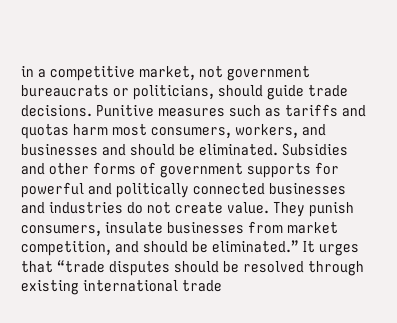in a competitive market, not government bureaucrats or politicians, should guide trade decisions. Punitive measures such as tariffs and quotas harm most consumers, workers, and businesses and should be eliminated. Subsidies and other forms of government supports for powerful and politically connected businesses and industries do not create value. They punish consumers, insulate businesses from market competition, and should be eliminated.” It urges that “trade disputes should be resolved through existing international trade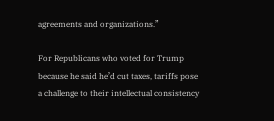agreements and organizations.”

For Republicans who voted for Trump because he said he’d cut taxes, tariffs pose a challenge to their intellectual consistency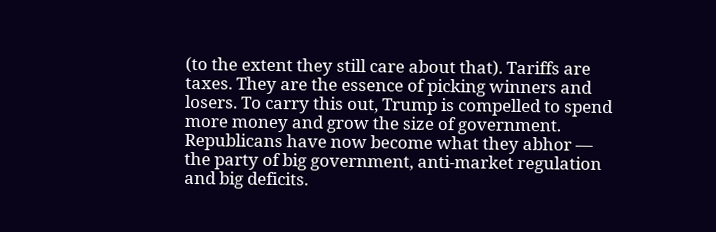(to the extent they still care about that). Tariffs are taxes. They are the essence of picking winners and losers. To carry this out, Trump is compelled to spend more money and grow the size of government. Republicans have now become what they abhor — the party of big government, anti-market regulation and big deficits.